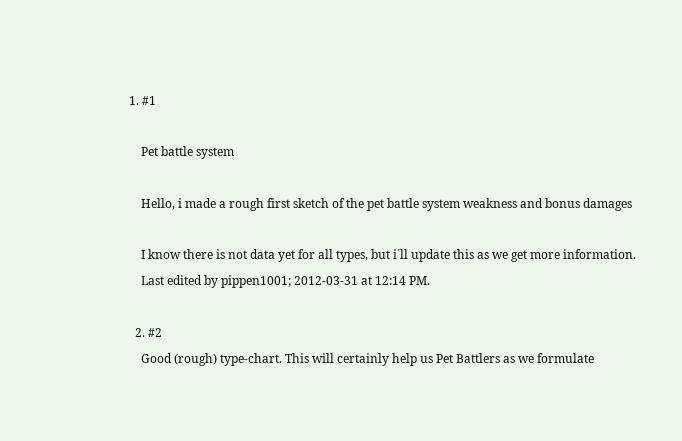1. #1

    Pet battle system

    Hello, i made a rough first sketch of the pet battle system weakness and bonus damages

    I know there is not data yet for all types, but i´ll update this as we get more information.
    Last edited by pippen1001; 2012-03-31 at 12:14 PM.

  2. #2
    Good (rough) type-chart. This will certainly help us Pet Battlers as we formulate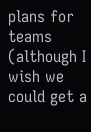plans for teams (although I wish we could get a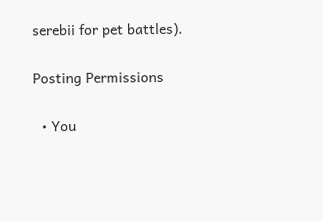serebii for pet battles).

Posting Permissions

  • You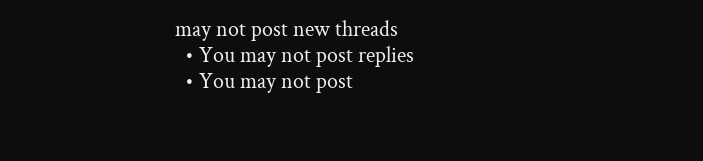may not post new threads
  • You may not post replies
  • You may not post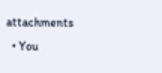attachments
  • You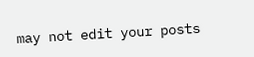may not edit your posts